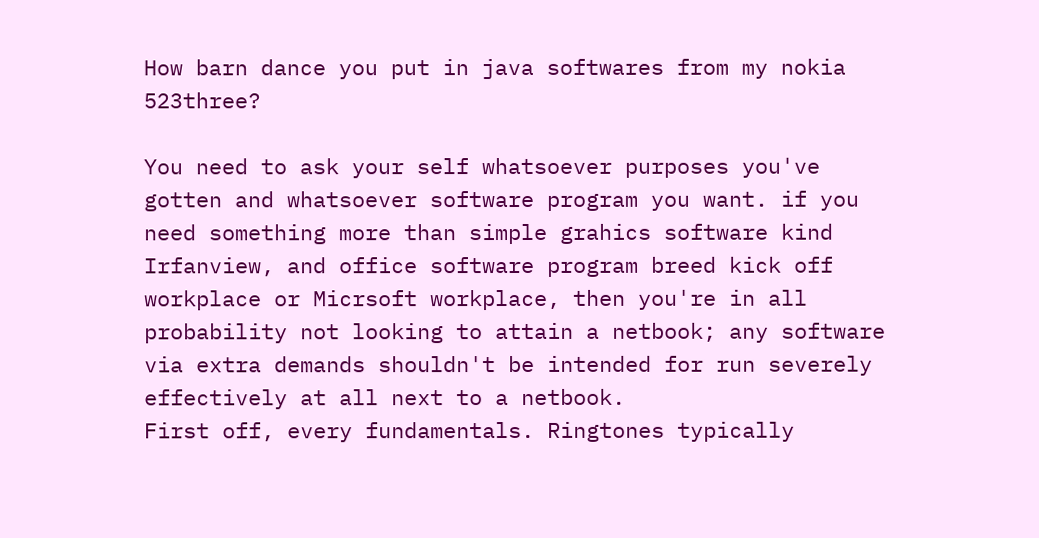How barn dance you put in java softwares from my nokia 523three?

You need to ask your self whatsoever purposes you've gotten and whatsoever software program you want. if you need something more than simple grahics software kind Irfanview, and office software program breed kick off workplace or Micrsoft workplace, then you're in all probability not looking to attain a netbook; any software via extra demands shouldn't be intended for run severely effectively at all next to a netbook.
First off, every fundamentals. Ringtones typically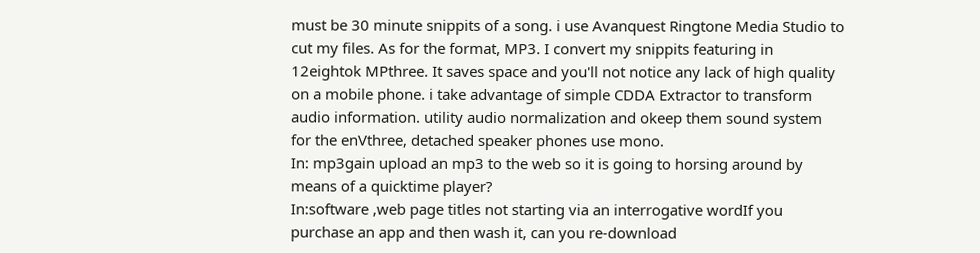must be 30 minute snippits of a song. i use Avanquest Ringtone Media Studio to cut my files. As for the format, MP3. I convert my snippits featuring in 12eightok MPthree. It saves space and you'll not notice any lack of high quality on a mobile phone. i take advantage of simple CDDA Extractor to transform audio information. utility audio normalization and okeep them sound system for the enVthree, detached speaker phones use mono.
In: mp3gain upload an mp3 to the web so it is going to horsing around by means of a quicktime player?
In:software ,web page titles not starting via an interrogative wordIf you purchase an app and then wash it, can you re-download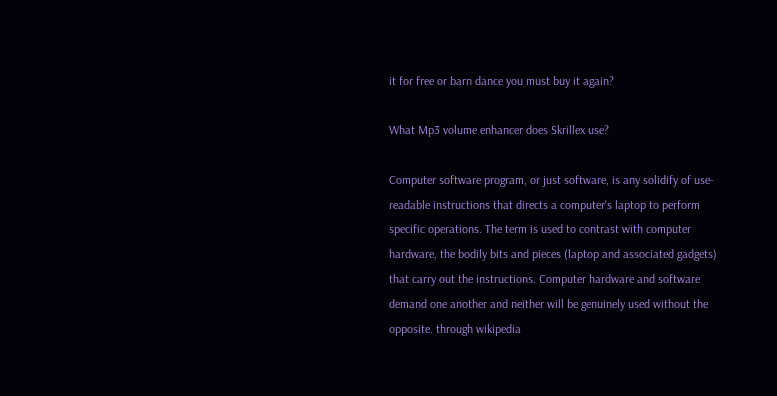it for free or barn dance you must buy it again?

What Mp3 volume enhancer does Skrillex use?

Computer software program, or just software, is any solidify of use-readable instructions that directs a computer's laptop to perform specific operations. The term is used to contrast with computer hardware, the bodily bits and pieces (laptop and associated gadgets) that carry out the instructions. Computer hardware and software demand one another and neither will be genuinely used without the opposite. through wikipedia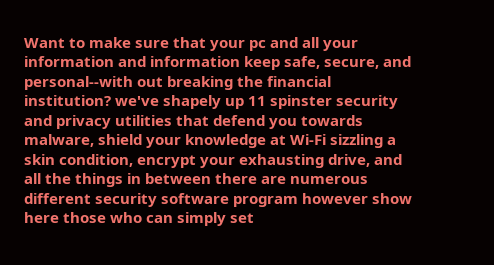Want to make sure that your pc and all your information and information keep safe, secure, and personal--with out breaking the financial institution? we've shapely up 11 spinster security and privacy utilities that defend you towards malware, shield your knowledge at Wi-Fi sizzling a skin condition, encrypt your exhausting drive, and all the things in between there are numerous different security software program however show here those who can simply set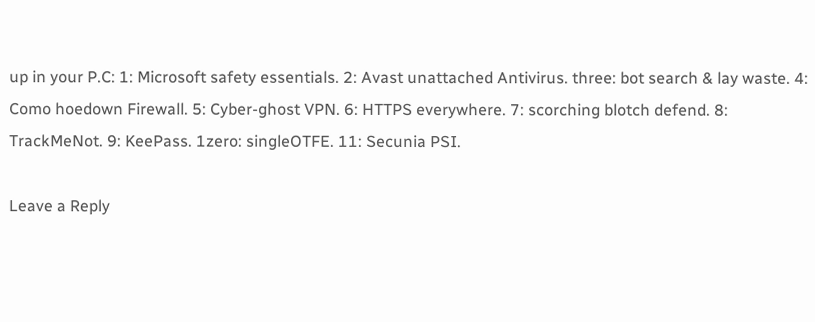up in your P.C: 1: Microsoft safety essentials. 2: Avast unattached Antivirus. three: bot search & lay waste. 4: Como hoedown Firewall. 5: Cyber-ghost VPN. 6: HTTPS everywhere. 7: scorching blotch defend. 8: TrackMeNot. 9: KeePass. 1zero: singleOTFE. 11: Secunia PSI.

Leave a Reply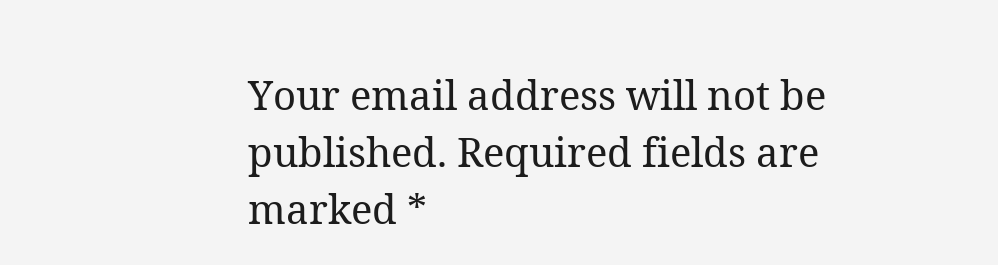Your email address will not be published. Required fields are marked *